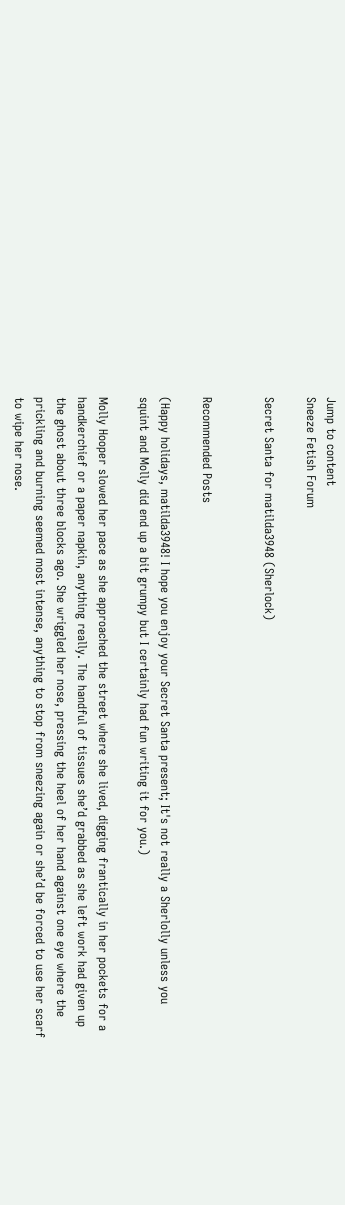Jump to content
Sneeze Fetish Forum

Secret Santa for matilda3948 (Sherlock)


Recommended Posts

(Happy holidays, matilda3948! I hope you enjoy your Secret Santa present; It's not really a Sherlolly unless you squint and Molly did end up a bit grumpy but I certainly had fun writing it for you.)

Molly Hooper slowed her pace as she approached the street where she lived, digging frantically in her pockets for a handkerchief or a paper napkin, anything really. The handful of tissues she’d grabbed as she left work had given up the ghost about three blocks ago. She wriggled her nose, pressing the heel of her hand against one eye where the prickling and burning seemed most intense, anything to stop from sneezing again or she’d be forced to use her scarf to wipe her nose.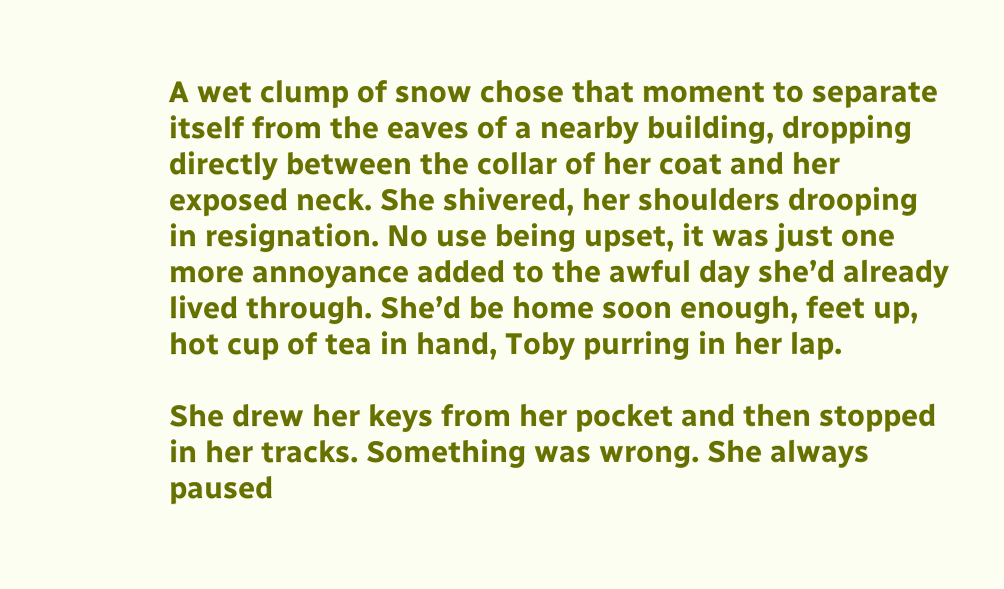A wet clump of snow chose that moment to separate itself from the eaves of a nearby building, dropping directly between the collar of her coat and her exposed neck. She shivered, her shoulders drooping in resignation. No use being upset, it was just one more annoyance added to the awful day she’d already lived through. She’d be home soon enough, feet up, hot cup of tea in hand, Toby purring in her lap.

She drew her keys from her pocket and then stopped in her tracks. Something was wrong. She always paused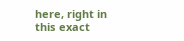here, right in this exact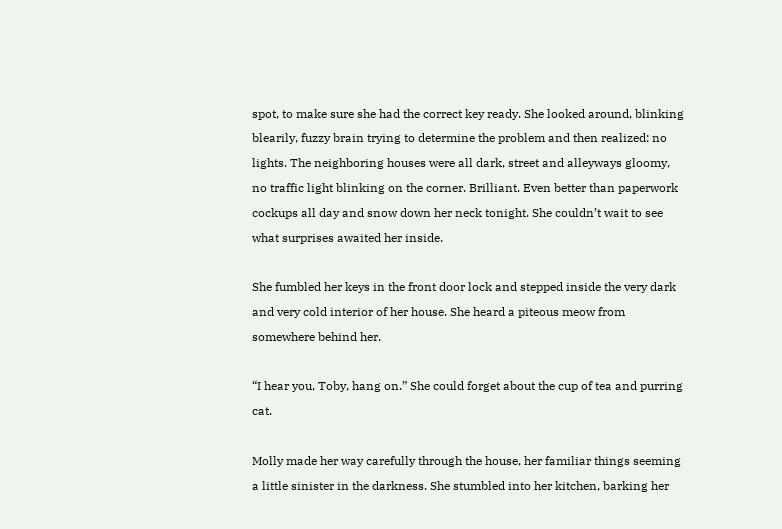spot, to make sure she had the correct key ready. She looked around, blinking blearily, fuzzy brain trying to determine the problem and then realized: no lights. The neighboring houses were all dark, street and alleyways gloomy, no traffic light blinking on the corner. Brilliant. Even better than paperwork cockups all day and snow down her neck tonight. She couldn’t wait to see what surprises awaited her inside.

She fumbled her keys in the front door lock and stepped inside the very dark and very cold interior of her house. She heard a piteous meow from somewhere behind her.

“I hear you, Toby, hang on.” She could forget about the cup of tea and purring cat.

Molly made her way carefully through the house, her familiar things seeming a little sinister in the darkness. She stumbled into her kitchen, barking her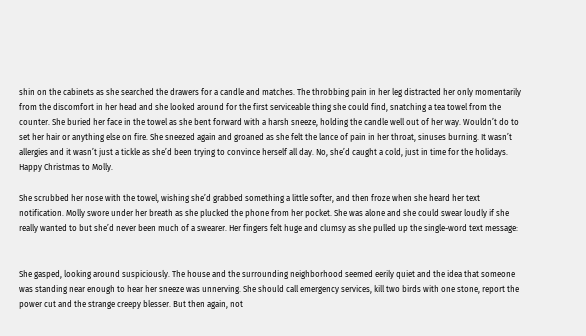shin on the cabinets as she searched the drawers for a candle and matches. The throbbing pain in her leg distracted her only momentarily from the discomfort in her head and she looked around for the first serviceable thing she could find, snatching a tea towel from the counter. She buried her face in the towel as she bent forward with a harsh sneeze, holding the candle well out of her way. Wouldn’t do to set her hair or anything else on fire. She sneezed again and groaned as she felt the lance of pain in her throat, sinuses burning. It wasn’t allergies and it wasn’t just a tickle as she’d been trying to convince herself all day. No, she’d caught a cold, just in time for the holidays. Happy Christmas to Molly.

She scrubbed her nose with the towel, wishing she’d grabbed something a little softer, and then froze when she heard her text notification. Molly swore under her breath as she plucked the phone from her pocket. She was alone and she could swear loudly if she really wanted to but she’d never been much of a swearer. Her fingers felt huge and clumsy as she pulled up the single-word text message:


She gasped, looking around suspiciously. The house and the surrounding neighborhood seemed eerily quiet and the idea that someone was standing near enough to hear her sneeze was unnerving. She should call emergency services, kill two birds with one stone, report the power cut and the strange creepy blesser. But then again, not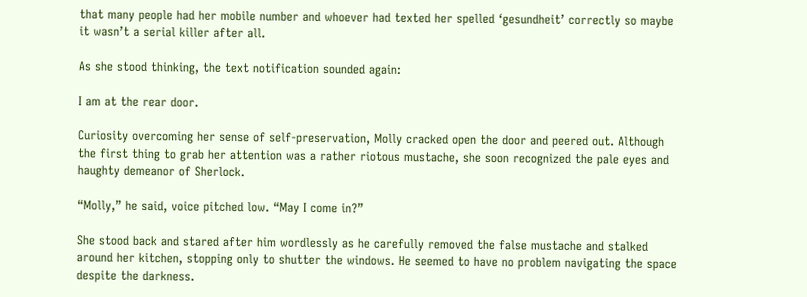that many people had her mobile number and whoever had texted her spelled ‘gesundheit’ correctly so maybe it wasn’t a serial killer after all.

As she stood thinking, the text notification sounded again:

I am at the rear door.

Curiosity overcoming her sense of self-preservation, Molly cracked open the door and peered out. Although the first thing to grab her attention was a rather riotous mustache, she soon recognized the pale eyes and haughty demeanor of Sherlock.

“Molly,” he said, voice pitched low. “May I come in?”

She stood back and stared after him wordlessly as he carefully removed the false mustache and stalked around her kitchen, stopping only to shutter the windows. He seemed to have no problem navigating the space despite the darkness.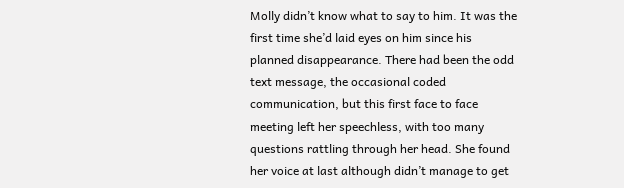Molly didn’t know what to say to him. It was the first time she’d laid eyes on him since his planned disappearance. There had been the odd text message, the occasional coded communication, but this first face to face meeting left her speechless, with too many questions rattling through her head. She found her voice at last although didn’t manage to get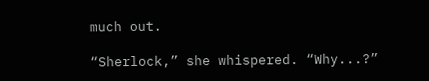much out.

“Sherlock,” she whispered. “Why...?”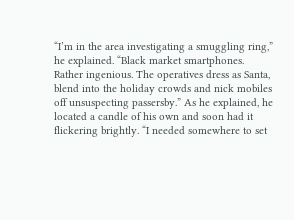“I’m in the area investigating a smuggling ring,” he explained. “Black market smartphones. Rather ingenious. The operatives dress as Santa, blend into the holiday crowds and nick mobiles off unsuspecting passersby.” As he explained, he located a candle of his own and soon had it flickering brightly. “I needed somewhere to set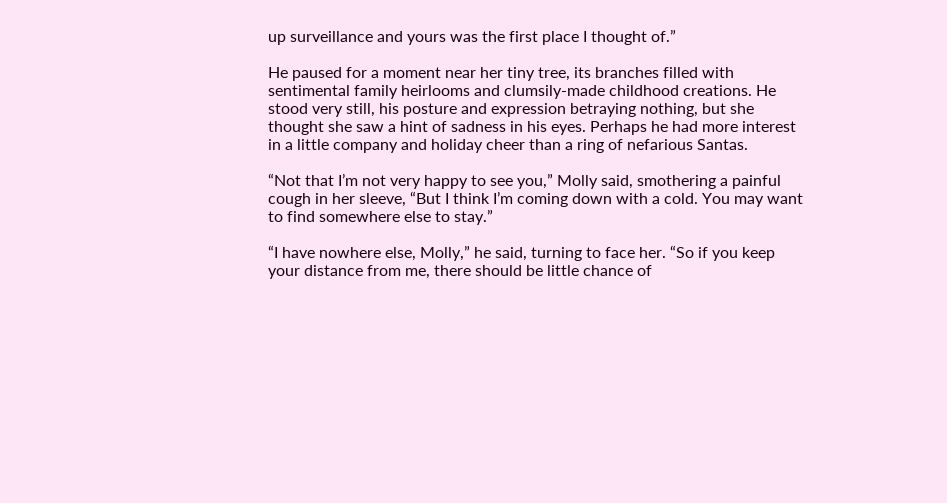up surveillance and yours was the first place I thought of.”

He paused for a moment near her tiny tree, its branches filled with sentimental family heirlooms and clumsily-made childhood creations. He stood very still, his posture and expression betraying nothing, but she thought she saw a hint of sadness in his eyes. Perhaps he had more interest in a little company and holiday cheer than a ring of nefarious Santas.

“Not that I’m not very happy to see you,” Molly said, smothering a painful cough in her sleeve, “But I think I’m coming down with a cold. You may want to find somewhere else to stay.”

“I have nowhere else, Molly,” he said, turning to face her. “So if you keep your distance from me, there should be little chance of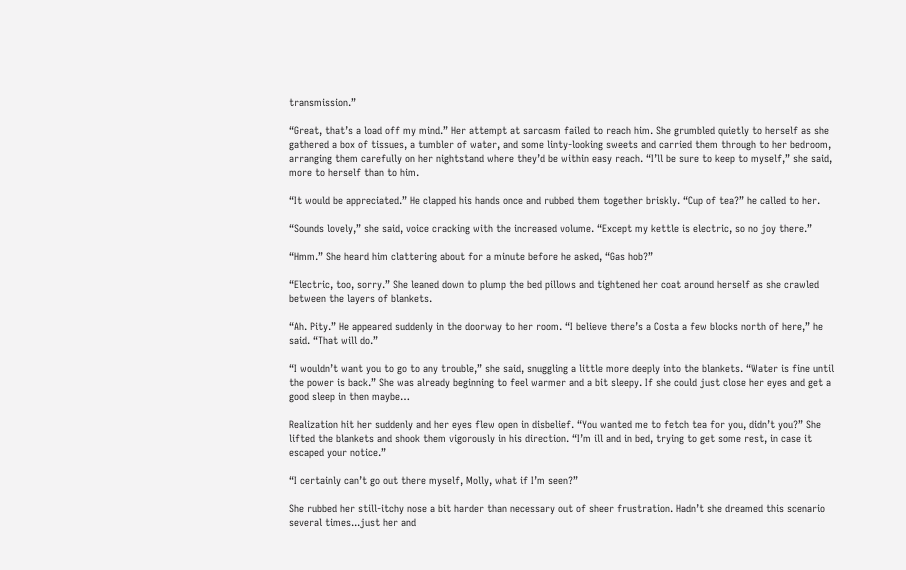transmission.”

“Great, that’s a load off my mind.” Her attempt at sarcasm failed to reach him. She grumbled quietly to herself as she gathered a box of tissues, a tumbler of water, and some linty-looking sweets and carried them through to her bedroom, arranging them carefully on her nightstand where they’d be within easy reach. “I’ll be sure to keep to myself,” she said, more to herself than to him.

“It would be appreciated.” He clapped his hands once and rubbed them together briskly. “Cup of tea?” he called to her.

“Sounds lovely,” she said, voice cracking with the increased volume. “Except my kettle is electric, so no joy there.”

“Hmm.” She heard him clattering about for a minute before he asked, “Gas hob?”

“Electric, too, sorry.” She leaned down to plump the bed pillows and tightened her coat around herself as she crawled between the layers of blankets.

“Ah. Pity.” He appeared suddenly in the doorway to her room. “I believe there’s a Costa a few blocks north of here,” he said. “That will do.”

“I wouldn’t want you to go to any trouble,” she said, snuggling a little more deeply into the blankets. “Water is fine until the power is back.” She was already beginning to feel warmer and a bit sleepy. If she could just close her eyes and get a good sleep in then maybe…

Realization hit her suddenly and her eyes flew open in disbelief. “You wanted me to fetch tea for you, didn’t you?” She lifted the blankets and shook them vigorously in his direction. “I’m ill and in bed, trying to get some rest, in case it escaped your notice.”

“I certainly can’t go out there myself, Molly, what if I’m seen?”

She rubbed her still-itchy nose a bit harder than necessary out of sheer frustration. Hadn’t she dreamed this scenario several times...just her and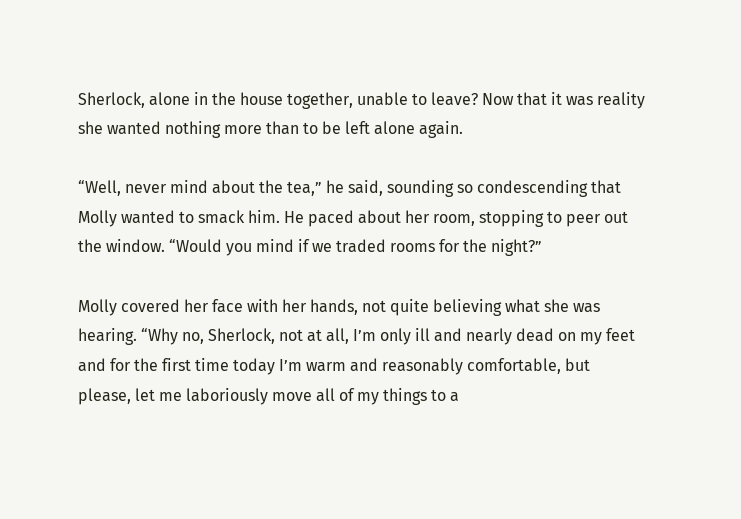Sherlock, alone in the house together, unable to leave? Now that it was reality she wanted nothing more than to be left alone again.

“Well, never mind about the tea,” he said, sounding so condescending that Molly wanted to smack him. He paced about her room, stopping to peer out the window. “Would you mind if we traded rooms for the night?”

Molly covered her face with her hands, not quite believing what she was hearing. “Why no, Sherlock, not at all, I’m only ill and nearly dead on my feet and for the first time today I’m warm and reasonably comfortable, but please, let me laboriously move all of my things to a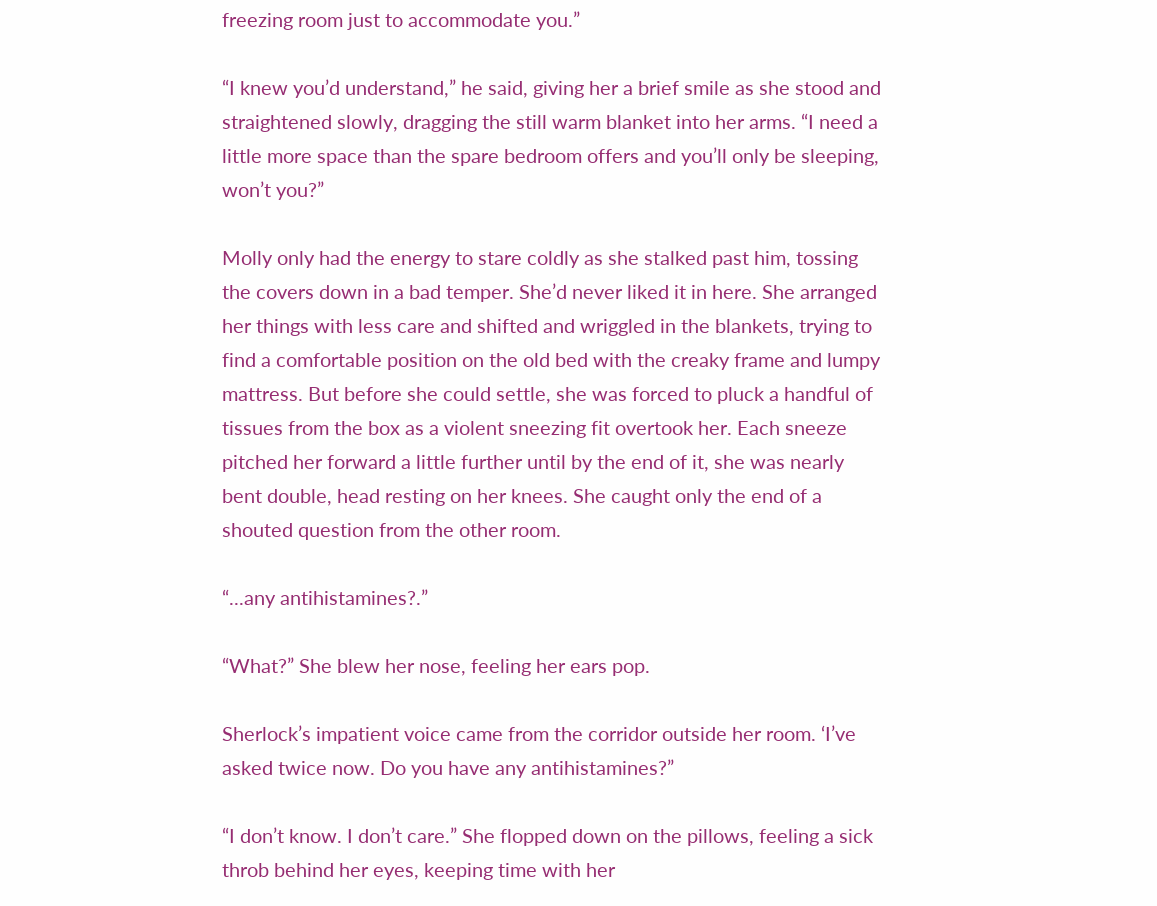freezing room just to accommodate you.”

“I knew you’d understand,” he said, giving her a brief smile as she stood and straightened slowly, dragging the still warm blanket into her arms. “I need a little more space than the spare bedroom offers and you’ll only be sleeping, won’t you?”

Molly only had the energy to stare coldly as she stalked past him, tossing the covers down in a bad temper. She’d never liked it in here. She arranged her things with less care and shifted and wriggled in the blankets, trying to find a comfortable position on the old bed with the creaky frame and lumpy mattress. But before she could settle, she was forced to pluck a handful of tissues from the box as a violent sneezing fit overtook her. Each sneeze pitched her forward a little further until by the end of it, she was nearly bent double, head resting on her knees. She caught only the end of a shouted question from the other room.

“...any antihistamines?.”

“What?” She blew her nose, feeling her ears pop.

Sherlock’s impatient voice came from the corridor outside her room. ‘I’ve asked twice now. Do you have any antihistamines?”

“I don’t know. I don’t care.” She flopped down on the pillows, feeling a sick throb behind her eyes, keeping time with her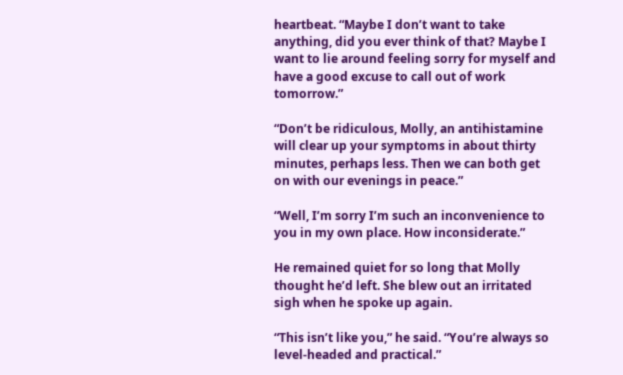heartbeat. “Maybe I don’t want to take anything, did you ever think of that? Maybe I want to lie around feeling sorry for myself and have a good excuse to call out of work tomorrow.”

“Don’t be ridiculous, Molly, an antihistamine will clear up your symptoms in about thirty minutes, perhaps less. Then we can both get on with our evenings in peace.”

“Well, I’m sorry I’m such an inconvenience to you in my own place. How inconsiderate.”

He remained quiet for so long that Molly thought he’d left. She blew out an irritated sigh when he spoke up again.

“This isn’t like you,” he said. “You’re always so level-headed and practical.”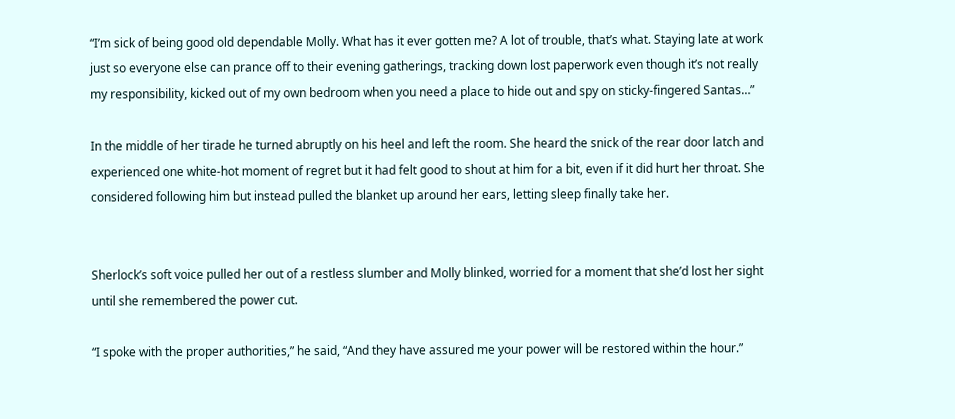“I’m sick of being good old dependable Molly. What has it ever gotten me? A lot of trouble, that’s what. Staying late at work just so everyone else can prance off to their evening gatherings, tracking down lost paperwork even though it’s not really my responsibility, kicked out of my own bedroom when you need a place to hide out and spy on sticky-fingered Santas…”

In the middle of her tirade he turned abruptly on his heel and left the room. She heard the snick of the rear door latch and experienced one white-hot moment of regret but it had felt good to shout at him for a bit, even if it did hurt her throat. She considered following him but instead pulled the blanket up around her ears, letting sleep finally take her.


Sherlock’s soft voice pulled her out of a restless slumber and Molly blinked, worried for a moment that she’d lost her sight until she remembered the power cut.

“I spoke with the proper authorities,” he said, “And they have assured me your power will be restored within the hour.”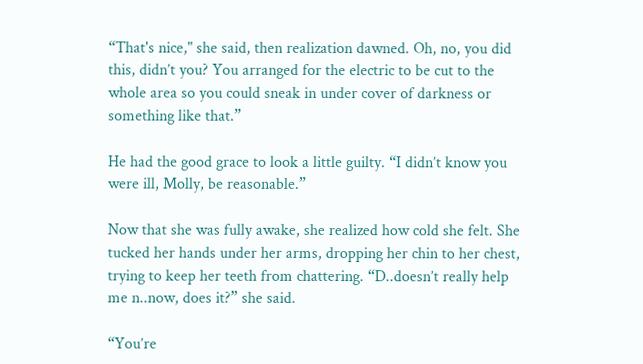“That's nice," she said, then realization dawned. Oh, no, you did this, didn’t you? You arranged for the electric to be cut to the whole area so you could sneak in under cover of darkness or something like that.”

He had the good grace to look a little guilty. “I didn’t know you were ill, Molly, be reasonable.”

Now that she was fully awake, she realized how cold she felt. She tucked her hands under her arms, dropping her chin to her chest, trying to keep her teeth from chattering. “D..doesn’t really help me n..now, does it?” she said.

“You’re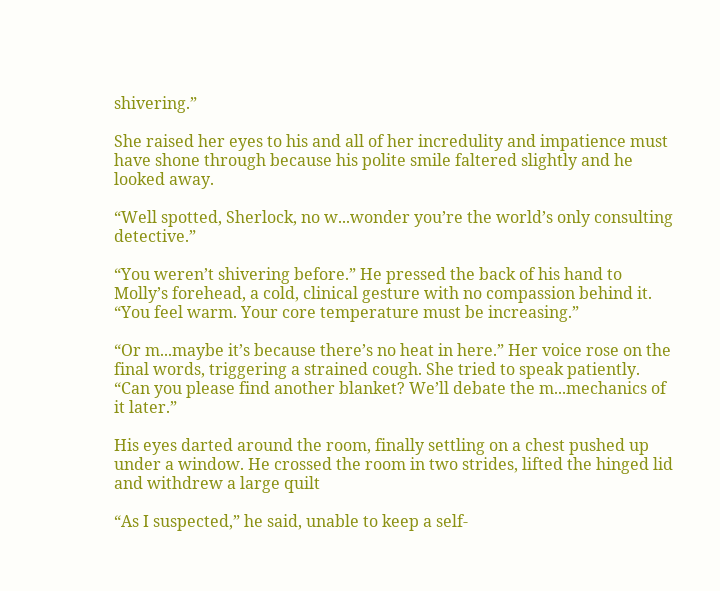shivering.”

She raised her eyes to his and all of her incredulity and impatience must have shone through because his polite smile faltered slightly and he looked away.

“Well spotted, Sherlock, no w...wonder you’re the world’s only consulting detective.”

“You weren’t shivering before.” He pressed the back of his hand to Molly’s forehead, a cold, clinical gesture with no compassion behind it. “You feel warm. Your core temperature must be increasing.”

“Or m...maybe it’s because there’s no heat in here.” Her voice rose on the final words, triggering a strained cough. She tried to speak patiently. “Can you please find another blanket? We’ll debate the m...mechanics of it later.”

His eyes darted around the room, finally settling on a chest pushed up under a window. He crossed the room in two strides, lifted the hinged lid and withdrew a large quilt

“As I suspected,” he said, unable to keep a self-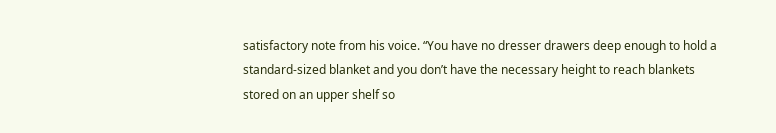satisfactory note from his voice. “You have no dresser drawers deep enough to hold a standard-sized blanket and you don’t have the necessary height to reach blankets stored on an upper shelf so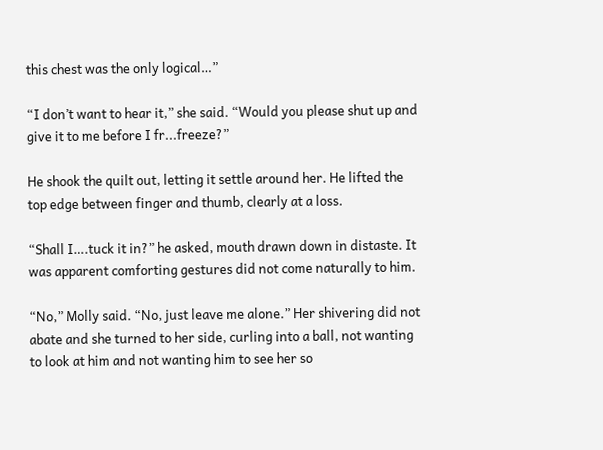this chest was the only logical…”

“I don’t want to hear it,” she said. “Would you please shut up and give it to me before I fr...freeze?”

He shook the quilt out, letting it settle around her. He lifted the top edge between finger and thumb, clearly at a loss.

“Shall I….tuck it in?” he asked, mouth drawn down in distaste. It was apparent comforting gestures did not come naturally to him.

“No,” Molly said. “No, just leave me alone.” Her shivering did not abate and she turned to her side, curling into a ball, not wanting to look at him and not wanting him to see her so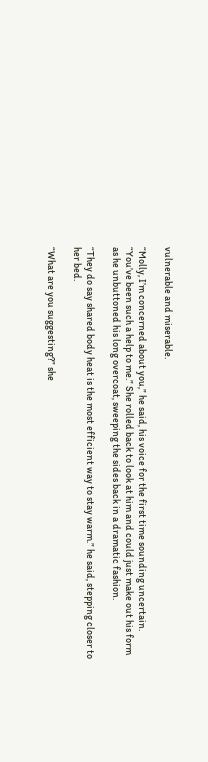vulnerable and miserable.

“Molly, I’m concerned about you,” he said, his voice for the first time sounding uncertain. “You’ve been such a help to me.” She rolled back to look at him and could just make out his form as he unbuttoned his long overcoat, sweeping the sides back in a dramatic fashion.

“They do say shared body heat is the most efficient way to stay warm.” he said, stepping closer to her bed.

“What are you suggesting?” she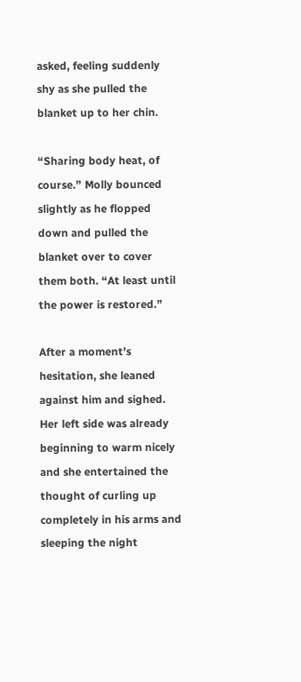asked, feeling suddenly shy as she pulled the blanket up to her chin.

“Sharing body heat, of course.” Molly bounced slightly as he flopped down and pulled the blanket over to cover them both. “At least until the power is restored.”

After a moment’s hesitation, she leaned against him and sighed. Her left side was already beginning to warm nicely and she entertained the thought of curling up completely in his arms and sleeping the night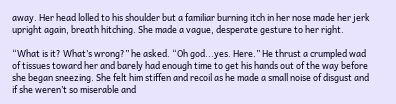away. Her head lolled to his shoulder but a familiar burning itch in her nose made her jerk upright again, breath hitching. She made a vague, desperate gesture to her right.

“What is it? What’s wrong?” he asked. “Oh god...yes. Here.” He thrust a crumpled wad of tissues toward her and barely had enough time to get his hands out of the way before she began sneezing. She felt him stiffen and recoil as he made a small noise of disgust and if she weren’t so miserable and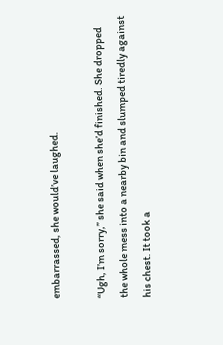embarrassed, she would’ve laughed.

“Ugh, I’m sorry,” she said when she’d finished. She dropped the whole mess into a nearby bin and slumped tiredly against his chest. It took a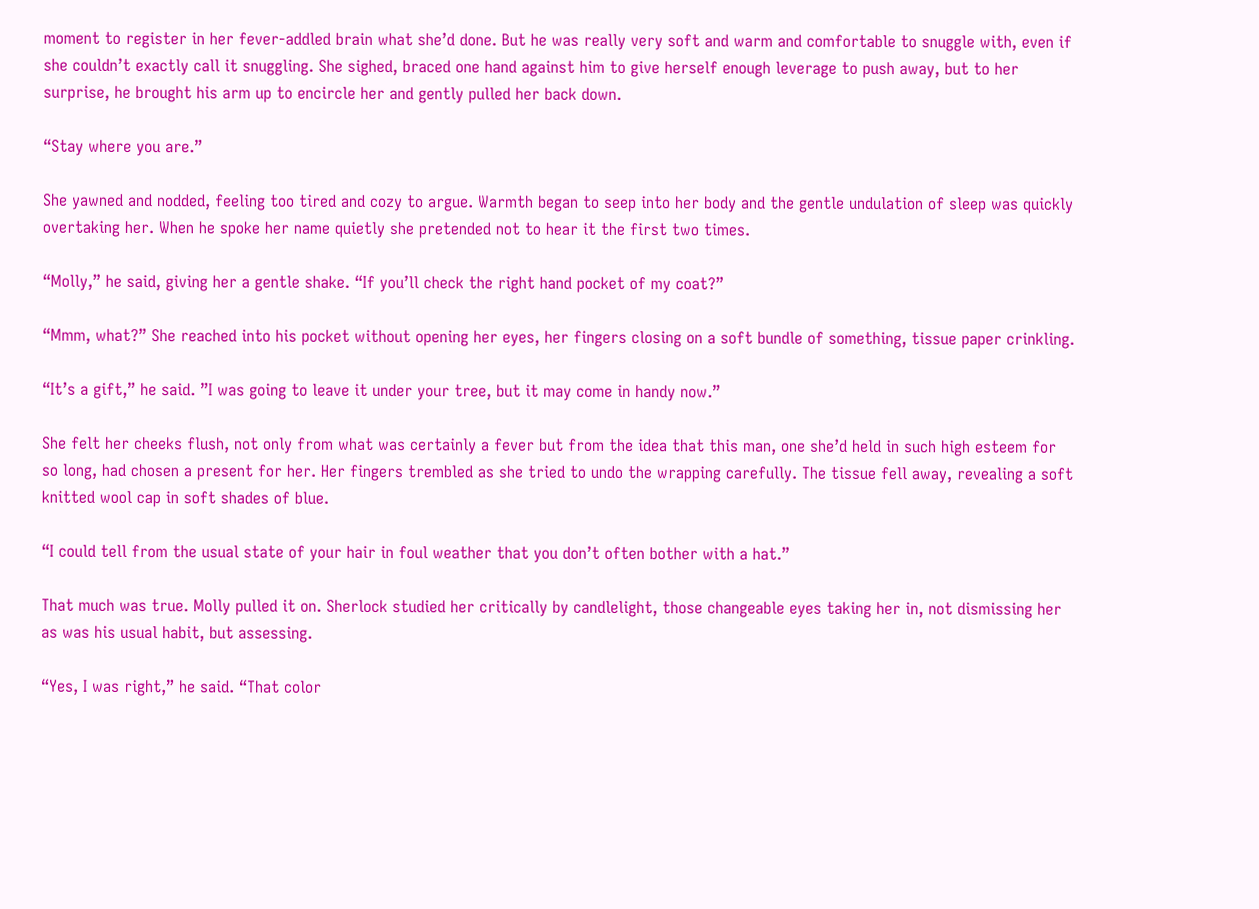moment to register in her fever-addled brain what she’d done. But he was really very soft and warm and comfortable to snuggle with, even if she couldn’t exactly call it snuggling. She sighed, braced one hand against him to give herself enough leverage to push away, but to her surprise, he brought his arm up to encircle her and gently pulled her back down.

“Stay where you are.”

She yawned and nodded, feeling too tired and cozy to argue. Warmth began to seep into her body and the gentle undulation of sleep was quickly overtaking her. When he spoke her name quietly she pretended not to hear it the first two times.

“Molly,” he said, giving her a gentle shake. “If you’ll check the right hand pocket of my coat?”

“Mmm, what?” She reached into his pocket without opening her eyes, her fingers closing on a soft bundle of something, tissue paper crinkling.

“It’s a gift,” he said. ”I was going to leave it under your tree, but it may come in handy now.”

She felt her cheeks flush, not only from what was certainly a fever but from the idea that this man, one she’d held in such high esteem for so long, had chosen a present for her. Her fingers trembled as she tried to undo the wrapping carefully. The tissue fell away, revealing a soft knitted wool cap in soft shades of blue.

“I could tell from the usual state of your hair in foul weather that you don’t often bother with a hat.”

That much was true. Molly pulled it on. Sherlock studied her critically by candlelight, those changeable eyes taking her in, not dismissing her as was his usual habit, but assessing.

“Yes, I was right,” he said. “That color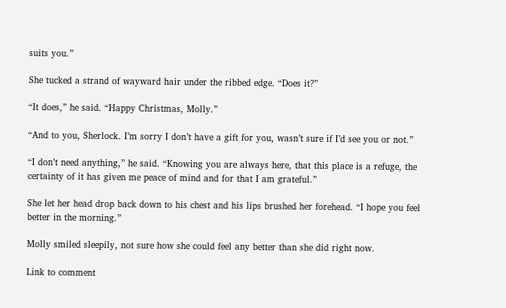suits you.”

She tucked a strand of wayward hair under the ribbed edge. “Does it?”

“It does,” he said. “Happy Christmas, Molly.”

“And to you, Sherlock. I’m sorry I don’t have a gift for you, wasn’t sure if I’d see you or not.”

“I don’t need anything,” he said. “Knowing you are always here, that this place is a refuge, the certainty of it has given me peace of mind and for that I am grateful.”

She let her head drop back down to his chest and his lips brushed her forehead. “I hope you feel better in the morning.”

Molly smiled sleepily, not sure how she could feel any better than she did right now.

Link to comment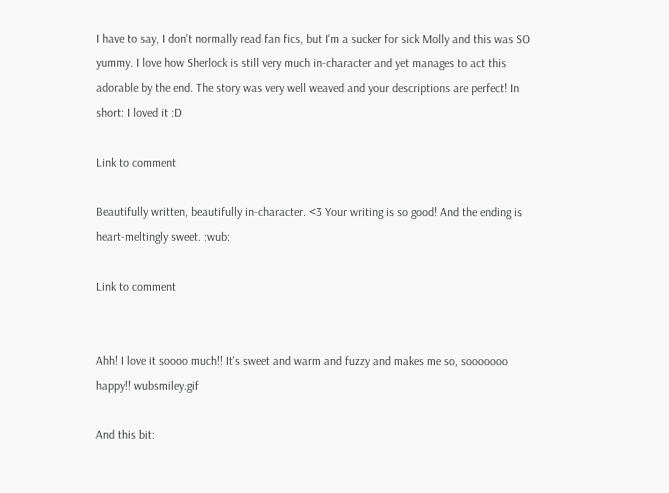I have to say, I don't normally read fan fics, but I'm a sucker for sick Molly and this was SO yummy. I love how Sherlock is still very much in-character and yet manages to act this adorable by the end. The story was very well weaved and your descriptions are perfect! In short: I loved it :D

Link to comment

Beautifully written, beautifully in-character. <3 Your writing is so good! And the ending is heart-meltingly sweet. :wub:

Link to comment


Ahh! I love it soooo much!! It's sweet and warm and fuzzy and makes me so, sooooooo happy!! wubsmiley.gif

And this bit: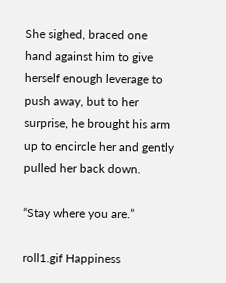She sighed, braced one hand against him to give herself enough leverage to push away, but to her surprise, he brought his arm up to encircle her and gently pulled her back down.

“Stay where you are.”

roll1.gif Happiness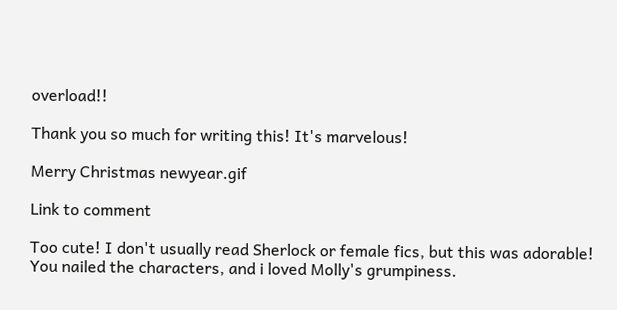overload!!

Thank you so much for writing this! It's marvelous!

Merry Christmas newyear.gif

Link to comment

Too cute! I don't usually read Sherlock or female fics, but this was adorable! You nailed the characters, and i loved Molly's grumpiness.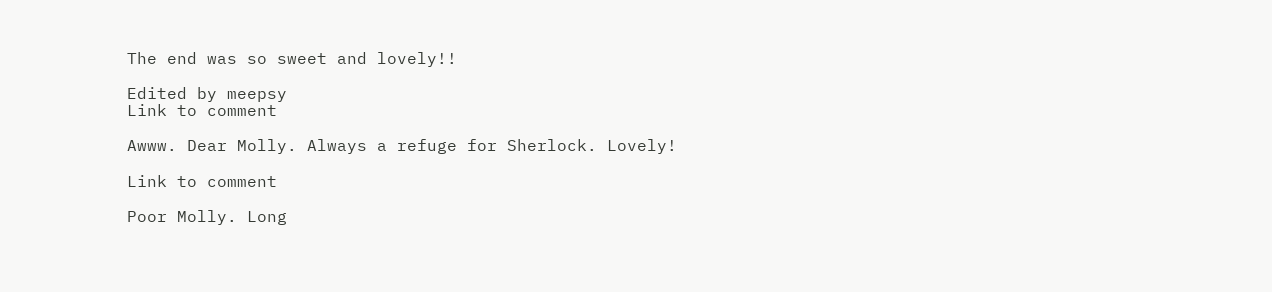The end was so sweet and lovely!!

Edited by meepsy
Link to comment

Awww. Dear Molly. Always a refuge for Sherlock. Lovely!

Link to comment

Poor Molly. Long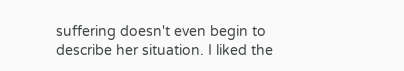suffering doesn't even begin to describe her situation. I liked the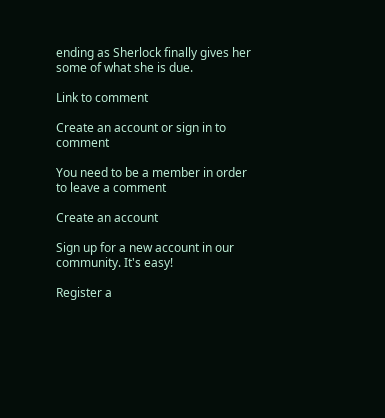ending as Sherlock finally gives her some of what she is due.

Link to comment

Create an account or sign in to comment

You need to be a member in order to leave a comment

Create an account

Sign up for a new account in our community. It's easy!

Register a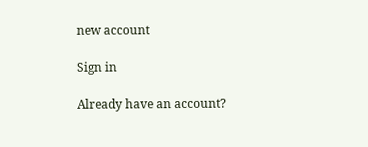new account

Sign in

Already have an account?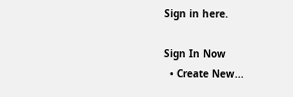Sign in here.

Sign In Now
  • Create New...